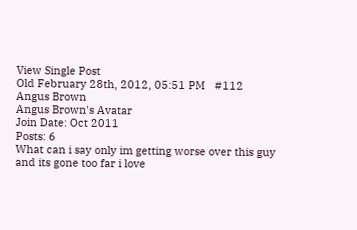View Single Post
Old February 28th, 2012, 05:51 PM   #112
Angus Brown
Angus Brown's Avatar
Join Date: Oct 2011
Posts: 6
What can i say only im getting worse over this guy and its gone too far i love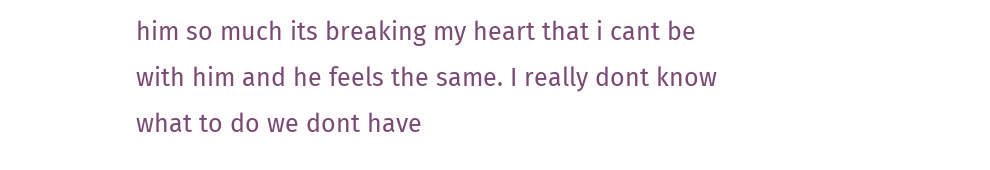him so much its breaking my heart that i cant be with him and he feels the same. I really dont know what to do we dont have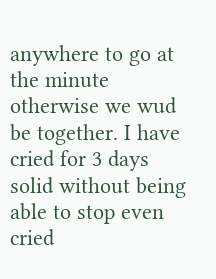anywhere to go at the minute otherwise we wud be together. I have cried for 3 days solid without being able to stop even cried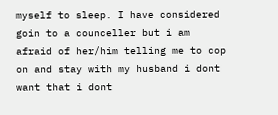myself to sleep. I have considered goin to a counceller but i am afraid of her/him telling me to cop on and stay with my husband i dont want that i dont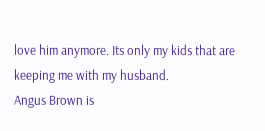love him anymore. Its only my kids that are keeping me with my husband.
Angus Brown is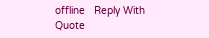offline   Reply With Quote